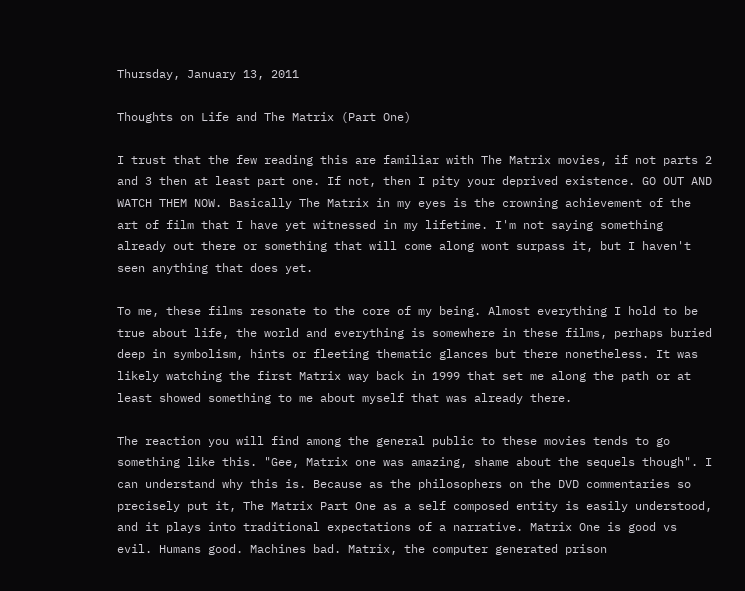Thursday, January 13, 2011

Thoughts on Life and The Matrix (Part One)

I trust that the few reading this are familiar with The Matrix movies, if not parts 2 and 3 then at least part one. If not, then I pity your deprived existence. GO OUT AND WATCH THEM NOW. Basically The Matrix in my eyes is the crowning achievement of the art of film that I have yet witnessed in my lifetime. I'm not saying something already out there or something that will come along wont surpass it, but I haven't seen anything that does yet.

To me, these films resonate to the core of my being. Almost everything I hold to be true about life, the world and everything is somewhere in these films, perhaps buried deep in symbolism, hints or fleeting thematic glances but there nonetheless. It was likely watching the first Matrix way back in 1999 that set me along the path or at least showed something to me about myself that was already there.

The reaction you will find among the general public to these movies tends to go something like this. "Gee, Matrix one was amazing, shame about the sequels though". I can understand why this is. Because as the philosophers on the DVD commentaries so precisely put it, The Matrix Part One as a self composed entity is easily understood, and it plays into traditional expectations of a narrative. Matrix One is good vs evil. Humans good. Machines bad. Matrix, the computer generated prison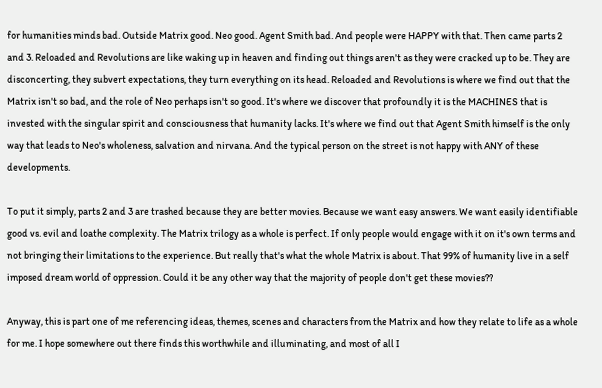for humanities minds bad. Outside Matrix good. Neo good. Agent Smith bad. And people were HAPPY with that. Then came parts 2 and 3. Reloaded and Revolutions are like waking up in heaven and finding out things aren't as they were cracked up to be. They are disconcerting, they subvert expectations, they turn everything on its head. Reloaded and Revolutions is where we find out that the Matrix isn't so bad, and the role of Neo perhaps isn't so good. It's where we discover that profoundly it is the MACHINES that is invested with the singular spirit and consciousness that humanity lacks. It's where we find out that Agent Smith himself is the only way that leads to Neo's wholeness, salvation and nirvana. And the typical person on the street is not happy with ANY of these developments.

To put it simply, parts 2 and 3 are trashed because they are better movies. Because we want easy answers. We want easily identifiable good vs. evil and loathe complexity. The Matrix trilogy as a whole is perfect. If only people would engage with it on it's own terms and not bringing their limitations to the experience. But really that's what the whole Matrix is about. That 99% of humanity live in a self imposed dream world of oppression. Could it be any other way that the majority of people don't get these movies??

Anyway, this is part one of me referencing ideas, themes, scenes and characters from the Matrix and how they relate to life as a whole for me. I hope somewhere out there finds this worthwhile and illuminating, and most of all I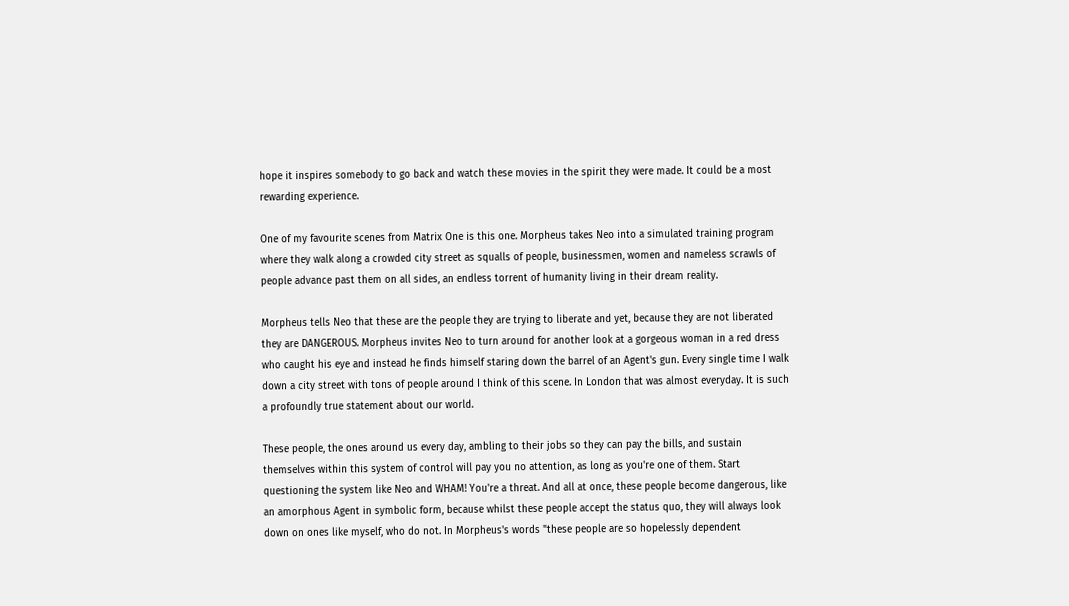hope it inspires somebody to go back and watch these movies in the spirit they were made. It could be a most rewarding experience.

One of my favourite scenes from Matrix One is this one. Morpheus takes Neo into a simulated training program where they walk along a crowded city street as squalls of people, businessmen, women and nameless scrawls of people advance past them on all sides, an endless torrent of humanity living in their dream reality.

Morpheus tells Neo that these are the people they are trying to liberate and yet, because they are not liberated they are DANGEROUS. Morpheus invites Neo to turn around for another look at a gorgeous woman in a red dress who caught his eye and instead he finds himself staring down the barrel of an Agent's gun. Every single time I walk down a city street with tons of people around I think of this scene. In London that was almost everyday. It is such a profoundly true statement about our world.

These people, the ones around us every day, ambling to their jobs so they can pay the bills, and sustain themselves within this system of control will pay you no attention, as long as you're one of them. Start questioning the system like Neo and WHAM! You're a threat. And all at once, these people become dangerous, like an amorphous Agent in symbolic form, because whilst these people accept the status quo, they will always look down on ones like myself, who do not. In Morpheus's words "these people are so hopelessly dependent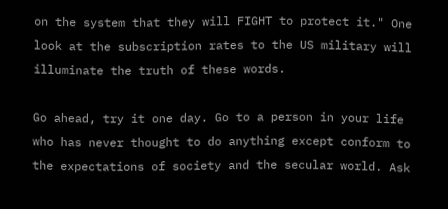on the system that they will FIGHT to protect it." One look at the subscription rates to the US military will illuminate the truth of these words.

Go ahead, try it one day. Go to a person in your life who has never thought to do anything except conform to the expectations of society and the secular world. Ask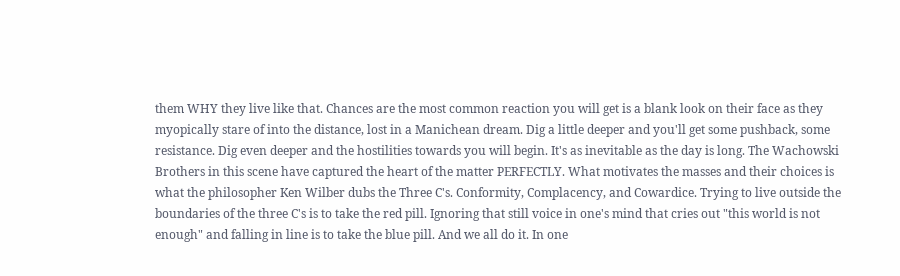them WHY they live like that. Chances are the most common reaction you will get is a blank look on their face as they myopically stare of into the distance, lost in a Manichean dream. Dig a little deeper and you'll get some pushback, some resistance. Dig even deeper and the hostilities towards you will begin. It's as inevitable as the day is long. The Wachowski Brothers in this scene have captured the heart of the matter PERFECTLY. What motivates the masses and their choices is what the philosopher Ken Wilber dubs the Three C's. Conformity, Complacency, and Cowardice. Trying to live outside the boundaries of the three C's is to take the red pill. Ignoring that still voice in one's mind that cries out "this world is not enough" and falling in line is to take the blue pill. And we all do it. In one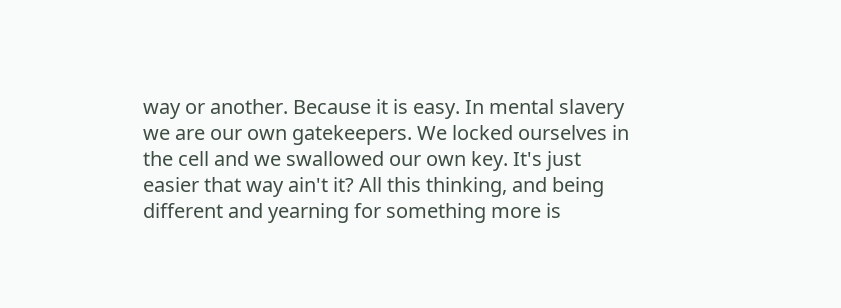way or another. Because it is easy. In mental slavery we are our own gatekeepers. We locked ourselves in the cell and we swallowed our own key. It's just easier that way ain't it? All this thinking, and being different and yearning for something more is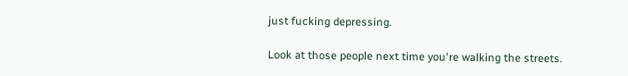just fucking depressing.

Look at those people next time you're walking the streets.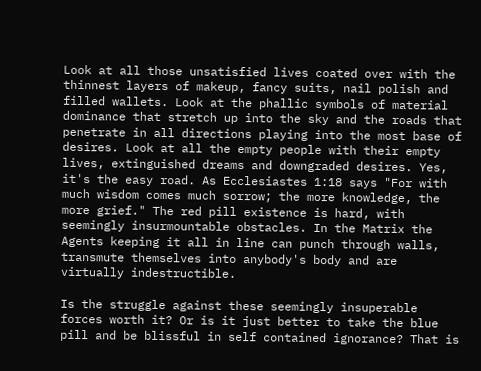Look at all those unsatisfied lives coated over with the thinnest layers of makeup, fancy suits, nail polish and filled wallets. Look at the phallic symbols of material dominance that stretch up into the sky and the roads that penetrate in all directions playing into the most base of desires. Look at all the empty people with their empty lives, extinguished dreams and downgraded desires. Yes, it's the easy road. As Ecclesiastes 1:18 says "For with much wisdom comes much sorrow; the more knowledge, the more grief." The red pill existence is hard, with seemingly insurmountable obstacles. In the Matrix the Agents keeping it all in line can punch through walls, transmute themselves into anybody's body and are virtually indestructible.

Is the struggle against these seemingly insuperable forces worth it? Or is it just better to take the blue pill and be blissful in self contained ignorance? That is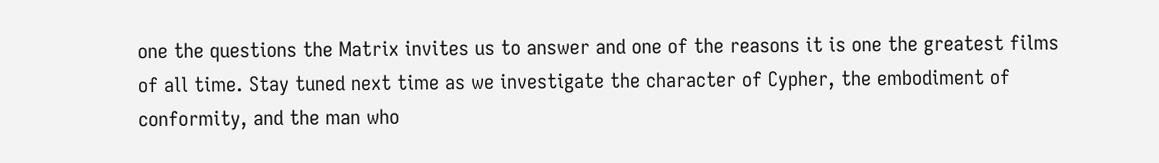one the questions the Matrix invites us to answer and one of the reasons it is one the greatest films of all time. Stay tuned next time as we investigate the character of Cypher, the embodiment of conformity, and the man who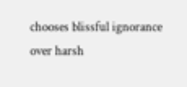chooses blissful ignorance over harsh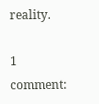reality.

1 comment: